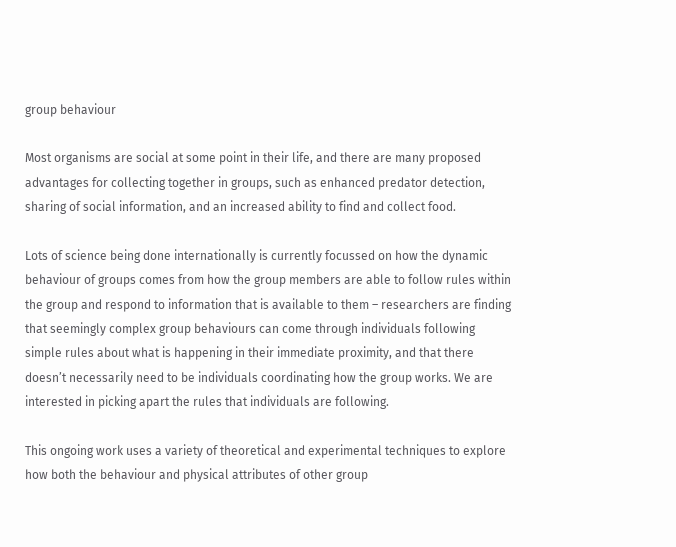group behaviour

Most organisms are social at some point in their life, and there are many proposed advantages for collecting together in groups, such as enhanced predator detection, sharing of social information, and an increased ability to find and collect food.

Lots of science being done internationally is currently focussed on how the dynamic behaviour of groups comes from how the group members are able to follow rules within the group and respond to information that is available to them – researchers are finding that seemingly complex group behaviours can come through individuals following simple rules about what is happening in their immediate proximity, and that there doesn’t necessarily need to be individuals coordinating how the group works. We are interested in picking apart the rules that individuals are following.

This ongoing work uses a variety of theoretical and experimental techniques to explore how both the behaviour and physical attributes of other group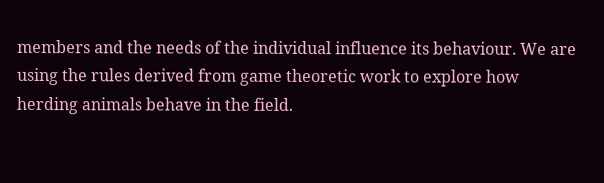members and the needs of the individual influence its behaviour. We are using the rules derived from game theoretic work to explore how herding animals behave in the field.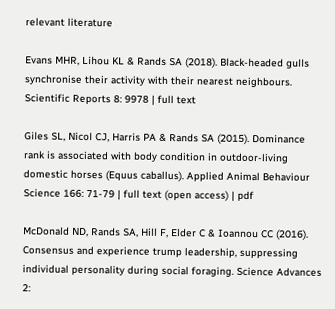relevant literature

Evans MHR, Lihou KL & Rands SA (2018). Black-headed gulls synchronise their activity with their nearest neighbours. Scientific Reports 8: 9978 | full text

Giles SL, Nicol CJ, Harris PA & Rands SA (2015). Dominance rank is associated with body condition in outdoor-living domestic horses (Equus caballus). Applied Animal Behaviour Science 166: 71-79 | full text (open access) | pdf

McDonald ND, Rands SA, Hill F, Elder C & Ioannou CC (2016). Consensus and experience trump leadership, suppressing individual personality during social foraging. Science Advances 2: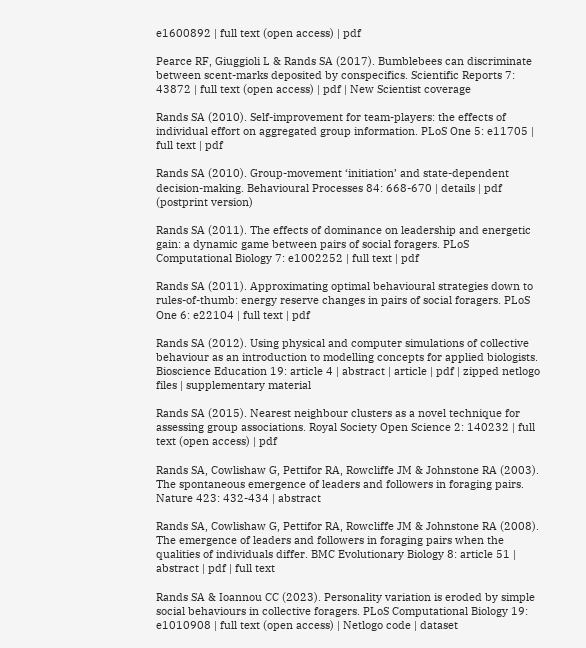e1600892 | full text (open access) | pdf

Pearce RF, Giuggioli L & Rands SA (2017). Bumblebees can discriminate between scent-marks deposited by conspecifics. Scientific Reports 7: 43872 | full text (open access) | pdf | New Scientist coverage

Rands SA (2010). Self-improvement for team-players: the effects of individual effort on aggregated group information. PLoS One 5: e11705 | full text | pdf

Rands SA (2010). Group-movement ‘initiation’ and state-dependent decision-making. Behavioural Processes 84: 668-670 | details | pdf (postprint version)

Rands SA (2011). The effects of dominance on leadership and energetic gain: a dynamic game between pairs of social foragers. PLoS Computational Biology 7: e1002252 | full text | pdf

Rands SA (2011). Approximating optimal behavioural strategies down to rules-of-thumb: energy reserve changes in pairs of social foragers. PLoS One 6: e22104 | full text | pdf

Rands SA (2012). Using physical and computer simulations of collective behaviour as an introduction to modelling concepts for applied biologists. Bioscience Education 19: article 4 | abstract | article | pdf | zipped netlogo files | supplementary material

Rands SA (2015). Nearest neighbour clusters as a novel technique for assessing group associations. Royal Society Open Science 2: 140232 | full text (open access) | pdf

Rands SA, Cowlishaw G, Pettifor RA, Rowcliffe JM & Johnstone RA (2003). The spontaneous emergence of leaders and followers in foraging pairs. Nature 423: 432-434 | abstract

Rands SA, Cowlishaw G, Pettifor RA, Rowcliffe JM & Johnstone RA (2008). The emergence of leaders and followers in foraging pairs when the qualities of individuals differ. BMC Evolutionary Biology 8: article 51 | abstract | pdf | full text

Rands SA & Ioannou CC (2023). Personality variation is eroded by simple social behaviours in collective foragers. PLoS Computational Biology 19: e1010908 | full text (open access) | Netlogo code | dataset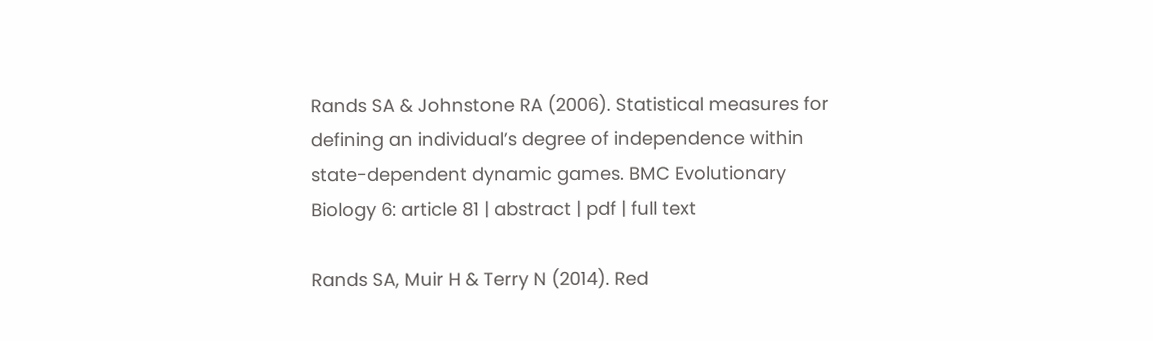Rands SA & Johnstone RA (2006). Statistical measures for defining an individual’s degree of independence within state-dependent dynamic games. BMC Evolutionary Biology 6: article 81 | abstract | pdf | full text

Rands SA, Muir H & Terry N (2014). Red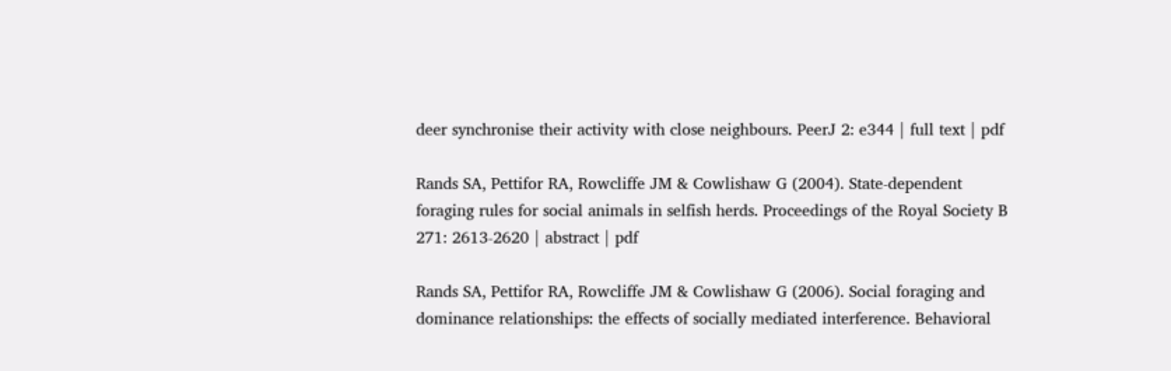deer synchronise their activity with close neighbours. PeerJ 2: e344 | full text | pdf

Rands SA, Pettifor RA, Rowcliffe JM & Cowlishaw G (2004). State-dependent foraging rules for social animals in selfish herds. Proceedings of the Royal Society B 271: 2613-2620 | abstract | pdf

Rands SA, Pettifor RA, Rowcliffe JM & Cowlishaw G (2006). Social foraging and dominance relationships: the effects of socially mediated interference. Behavioral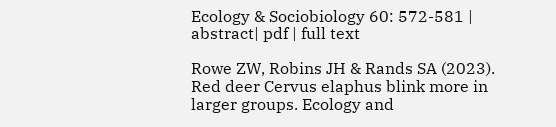Ecology & Sociobiology 60: 572-581 | abstract| pdf | full text

Rowe ZW, Robins JH & Rands SA (2023). Red deer Cervus elaphus blink more in larger groups. Ecology and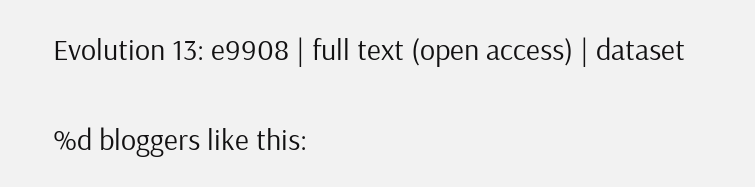Evolution 13: e9908 | full text (open access) | dataset

%d bloggers like this: